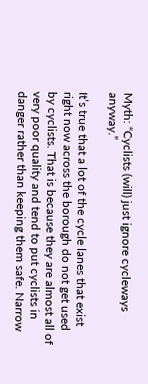Myth: “Cyclists (will) just ignore cycleways anyway.”

It’s true that a lot of the cycle lanes that exist right now across the borough do not get used by cyclists. That is because they are almost all of very poor quality and tend to put cyclists in danger rather than keeping them safe. Narrow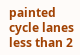painted cycle lanes less than 2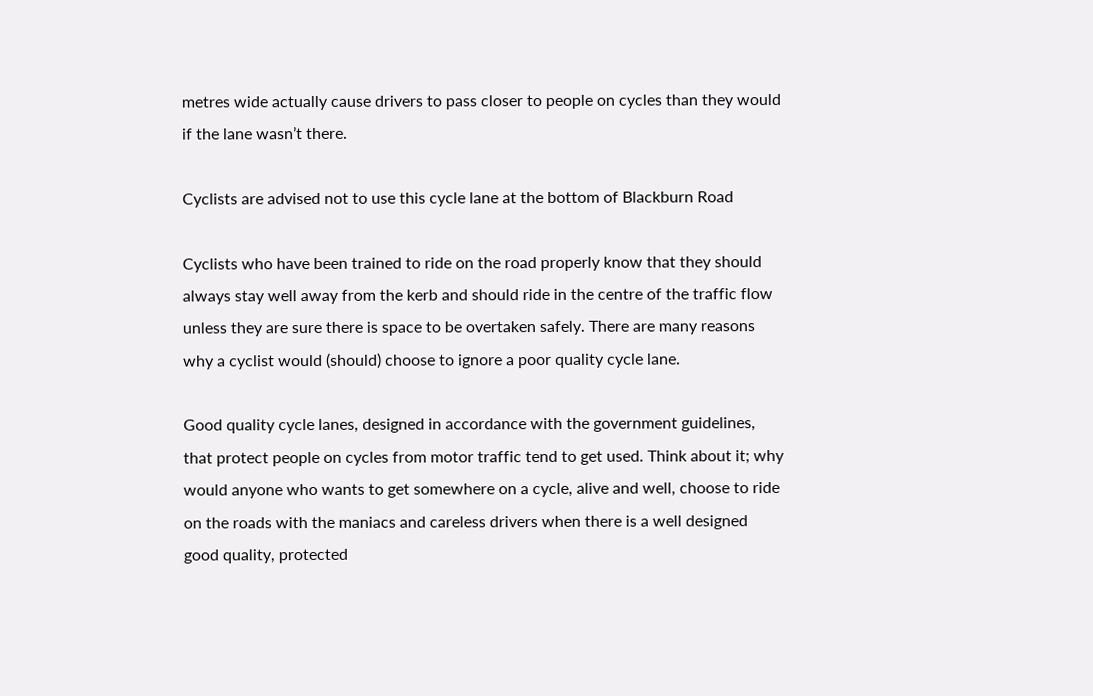metres wide actually cause drivers to pass closer to people on cycles than they would if the lane wasn’t there.

Cyclists are advised not to use this cycle lane at the bottom of Blackburn Road

Cyclists who have been trained to ride on the road properly know that they should always stay well away from the kerb and should ride in the centre of the traffic flow unless they are sure there is space to be overtaken safely. There are many reasons why a cyclist would (should) choose to ignore a poor quality cycle lane.

Good quality cycle lanes, designed in accordance with the government guidelines, that protect people on cycles from motor traffic tend to get used. Think about it; why would anyone who wants to get somewhere on a cycle, alive and well, choose to ride on the roads with the maniacs and careless drivers when there is a well designed good quality, protected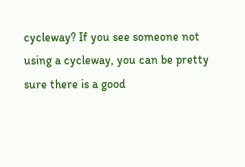cycleway? If you see someone not using a cycleway, you can be pretty sure there is a good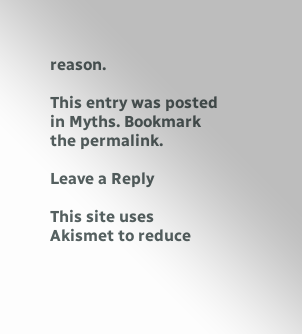reason.

This entry was posted in Myths. Bookmark the permalink.

Leave a Reply

This site uses Akismet to reduce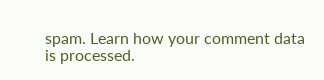spam. Learn how your comment data is processed.